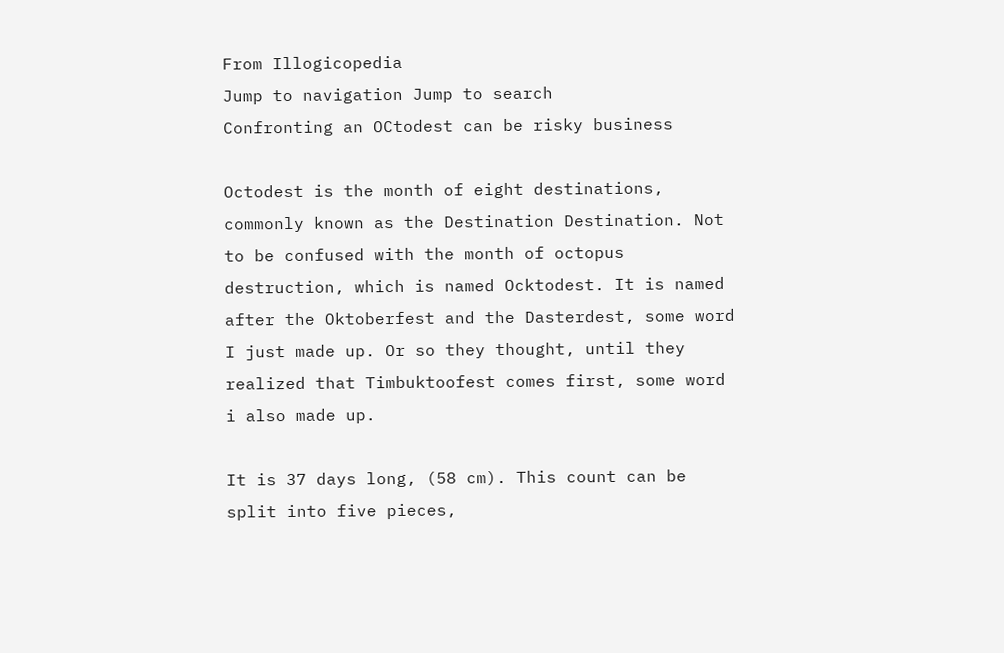From Illogicopedia
Jump to navigation Jump to search
Confronting an OCtodest can be risky business

Octodest is the month of eight destinations, commonly known as the Destination Destination. Not to be confused with the month of octopus destruction, which is named Ocktodest. It is named after the Oktoberfest and the Dasterdest, some word I just made up. Or so they thought, until they realized that Timbuktoofest comes first, some word i also made up.

It is 37 days long, (58 cm). This count can be split into five pieces,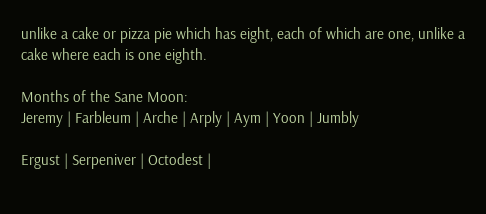unlike a cake or pizza pie which has eight, each of which are one, unlike a cake where each is one eighth.

Months of the Sane Moon:
Jeremy | Farbleum | Arche | Arply | Aym | Yoon | Jumbly

Ergust | Serpeniver | Octodest |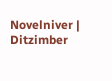Novelniver | Ditzimber